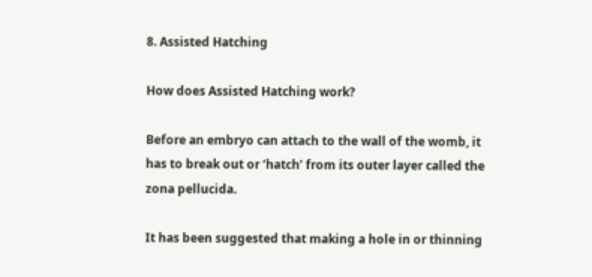8. Assisted Hatching

How does Assisted Hatching work?

Before an embryo can attach to the wall of the womb, it has to break out or ‘hatch’ from its outer layer called the zona pellucida.

It has been suggested that making a hole in or thinning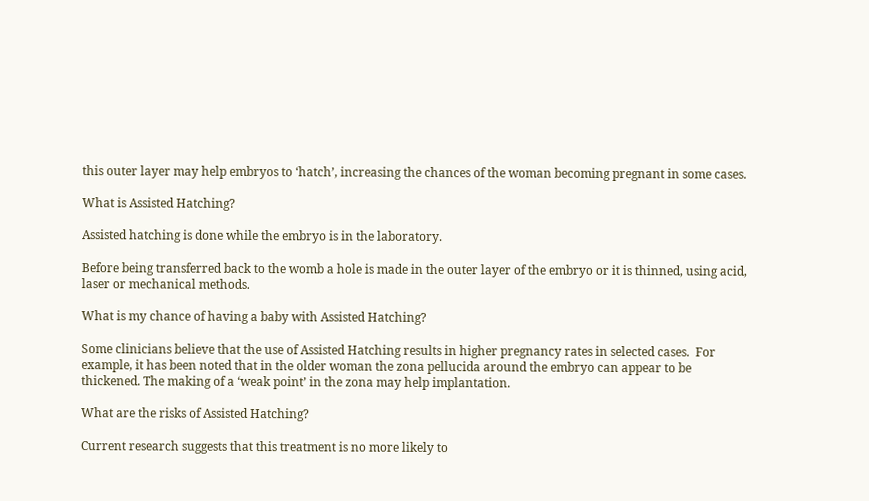this outer layer may help embryos to ‘hatch’, increasing the chances of the woman becoming pregnant in some cases.

What is Assisted Hatching?

Assisted hatching is done while the embryo is in the laboratory.

Before being transferred back to the womb a hole is made in the outer layer of the embryo or it is thinned, using acid, laser or mechanical methods.

What is my chance of having a baby with Assisted Hatching?

Some clinicians believe that the use of Assisted Hatching results in higher pregnancy rates in selected cases.  For example, it has been noted that in the older woman the zona pellucida around the embryo can appear to be thickened. The making of a ‘weak point’ in the zona may help implantation.

What are the risks of Assisted Hatching?

Current research suggests that this treatment is no more likely to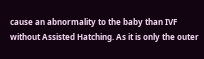cause an abnormality to the baby than IVF without Assisted Hatching. As it is only the outer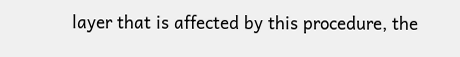layer that is affected by this procedure, the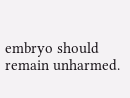embryo should remain unharmed.